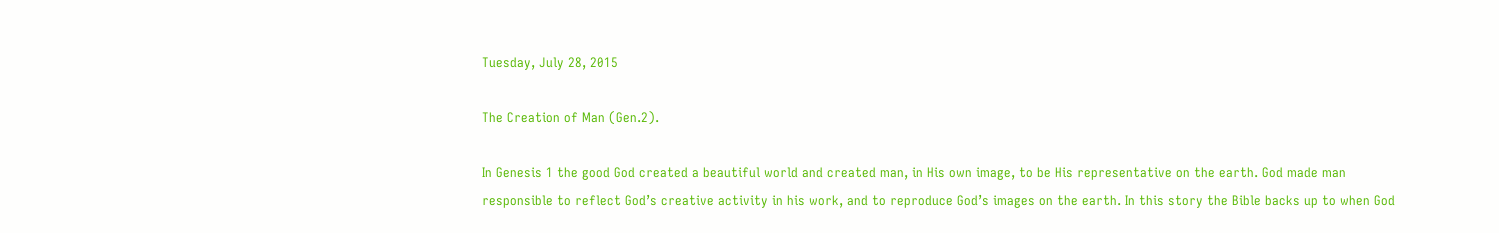Tuesday, July 28, 2015

The Creation of Man (Gen.2).

In Genesis 1 the good God created a beautiful world and created man, in His own image, to be His representative on the earth. God made man responsible to reflect God’s creative activity in his work, and to reproduce God’s images on the earth. In this story the Bible backs up to when God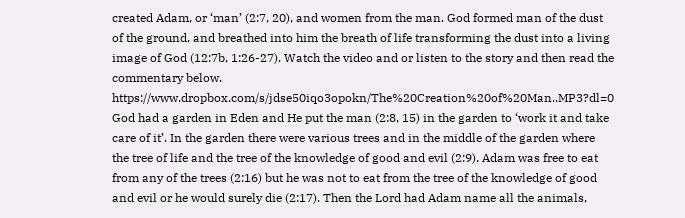created Adam, or ‘man’ (2:7, 20), and women from the man. God formed man of the dust of the ground, and breathed into him the breath of life transforming the dust into a living image of God (12:7b, 1:26-27). Watch the video and or listen to the story and then read the commentary below. https://www.dropbox.com/s/jdse50iqo3opokn/The%20Creation%20of%20Man..MP3?dl=0
God had a garden in Eden and He put the man (2:8, 15) in the garden to ‘work it and take care of it’. In the garden there were various trees and in the middle of the garden where the tree of life and the tree of the knowledge of good and evil (2:9). Adam was free to eat from any of the trees (2:16) but he was not to eat from the tree of the knowledge of good and evil or he would surely die (2:17). Then the Lord had Adam name all the animals,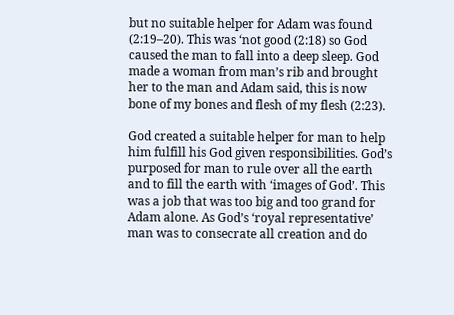but no suitable helper for Adam was found (2:19–20). This was ‘not good (2:18) so God caused the man to fall into a deep sleep. God made a woman from man’s rib and brought her to the man and Adam said, this is now bone of my bones and flesh of my flesh (2:23).

God created a suitable helper for man to help him fulfill his God given responsibilities. God’s purposed for man to rule over all the earth and to fill the earth with ‘images of God’. This was a job that was too big and too grand for Adam alone. As God’s ‘royal representative’ man was to consecrate all creation and do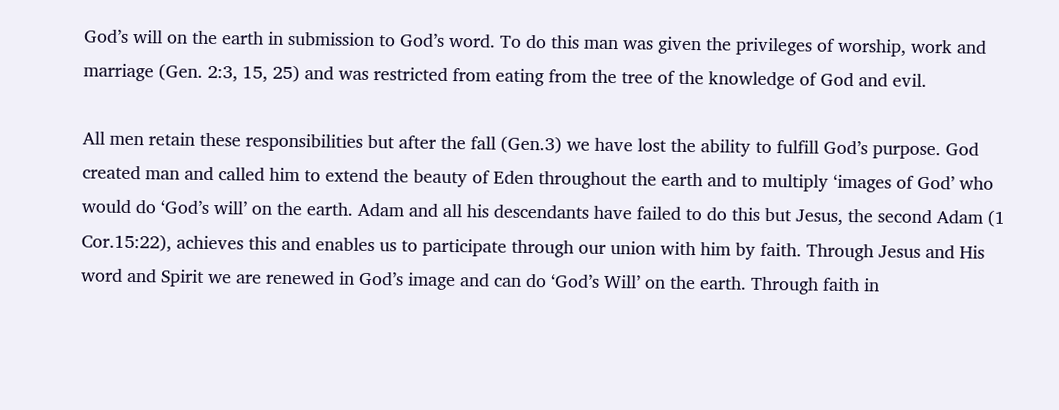God’s will on the earth in submission to God’s word. To do this man was given the privileges of worship, work and marriage (Gen. 2:3, 15, 25) and was restricted from eating from the tree of the knowledge of God and evil.

All men retain these responsibilities but after the fall (Gen.3) we have lost the ability to fulfill God’s purpose. God created man and called him to extend the beauty of Eden throughout the earth and to multiply ‘images of God’ who would do ‘God’s will’ on the earth. Adam and all his descendants have failed to do this but Jesus, the second Adam (1 Cor.15:22), achieves this and enables us to participate through our union with him by faith. Through Jesus and His word and Spirit we are renewed in God’s image and can do ‘God’s Will’ on the earth. Through faith in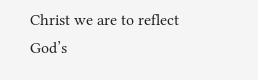Christ we are to reflect God’s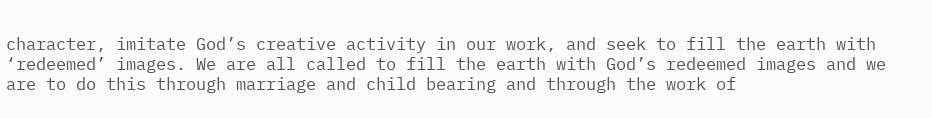character, imitate God’s creative activity in our work, and seek to fill the earth with ‘redeemed’ images. We are all called to fill the earth with God’s redeemed images and we are to do this through marriage and child bearing and through the work of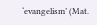‘evangelism’ (Mat.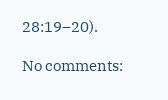28:19–20).

No comments: